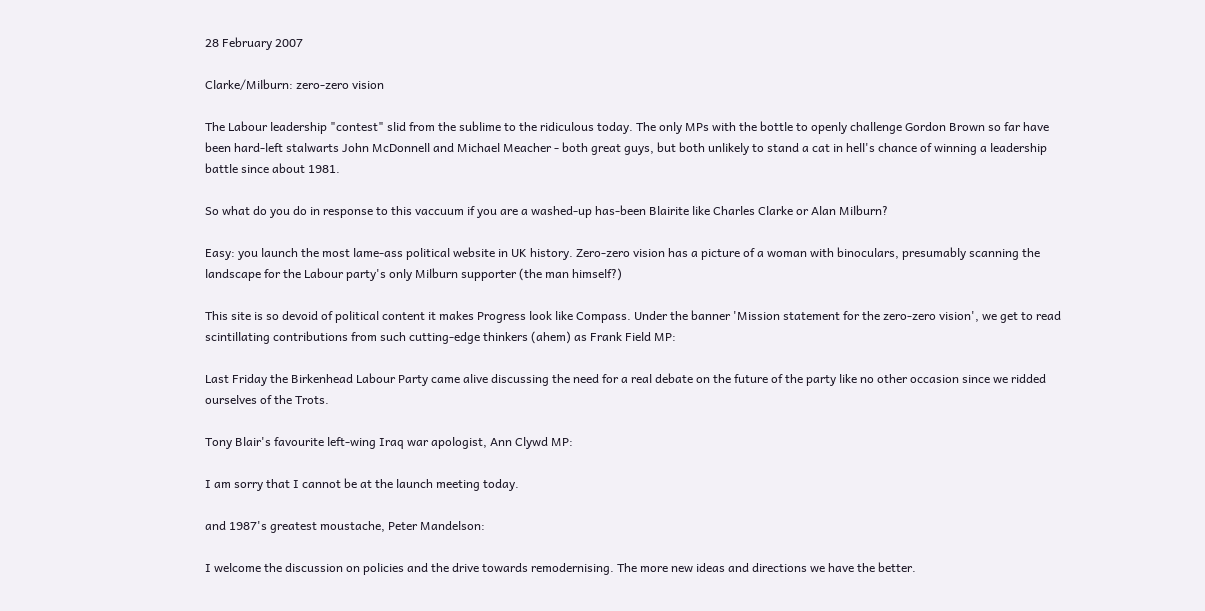28 February 2007

Clarke/Milburn: zero-zero vision

The Labour leadership "contest" slid from the sublime to the ridiculous today. The only MPs with the bottle to openly challenge Gordon Brown so far have been hard-left stalwarts John McDonnell and Michael Meacher - both great guys, but both unlikely to stand a cat in hell's chance of winning a leadership battle since about 1981.

So what do you do in response to this vaccuum if you are a washed-up has-been Blairite like Charles Clarke or Alan Milburn?

Easy: you launch the most lame-ass political website in UK history. Zero-zero vision has a picture of a woman with binoculars, presumably scanning the landscape for the Labour party's only Milburn supporter (the man himself?)

This site is so devoid of political content it makes Progress look like Compass. Under the banner 'Mission statement for the zero-zero vision', we get to read scintillating contributions from such cutting-edge thinkers (ahem) as Frank Field MP:

Last Friday the Birkenhead Labour Party came alive discussing the need for a real debate on the future of the party like no other occasion since we ridded ourselves of the Trots.

Tony Blair's favourite left-wing Iraq war apologist, Ann Clywd MP:

I am sorry that I cannot be at the launch meeting today.

and 1987's greatest moustache, Peter Mandelson:

I welcome the discussion on policies and the drive towards remodernising. The more new ideas and directions we have the better.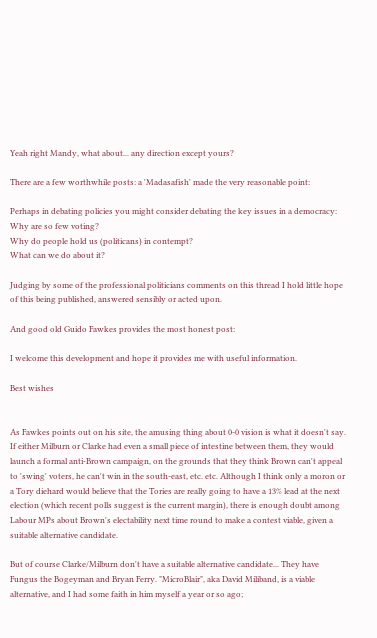Yeah right Mandy, what about... any direction except yours?

There are a few worthwhile posts: a 'Madasafish' made the very reasonable point:

Perhaps in debating policies you might consider debating the key issues in a democracy:
Why are so few voting?
Why do people hold us (politicans) in contempt?
What can we do about it?

Judging by some of the professional politicians comments on this thread I hold little hope of this being published, answered sensibly or acted upon.

And good old Guido Fawkes provides the most honest post:

I welcome this development and hope it provides me with useful information.

Best wishes


As Fawkes points out on his site, the amusing thing about 0-0 vision is what it doesn't say. If either Milburn or Clarke had even a small piece of intestine between them, they would launch a formal anti-Brown campaign, on the grounds that they think Brown can't appeal to 'swing' voters, he can't win in the south-east, etc. etc. Although I think only a moron or a Tory diehard would believe that the Tories are really going to have a 13% lead at the next election (which recent polls suggest is the current margin), there is enough doubt among Labour MPs about Brown's electability next time round to make a contest viable, given a suitable alternative candidate.

But of course Clarke/Milburn don't have a suitable alternative candidate... They have Fungus the Bogeyman and Bryan Ferry. "MicroBlair", aka David Miliband, is a viable alternative, and I had some faith in him myself a year or so ago;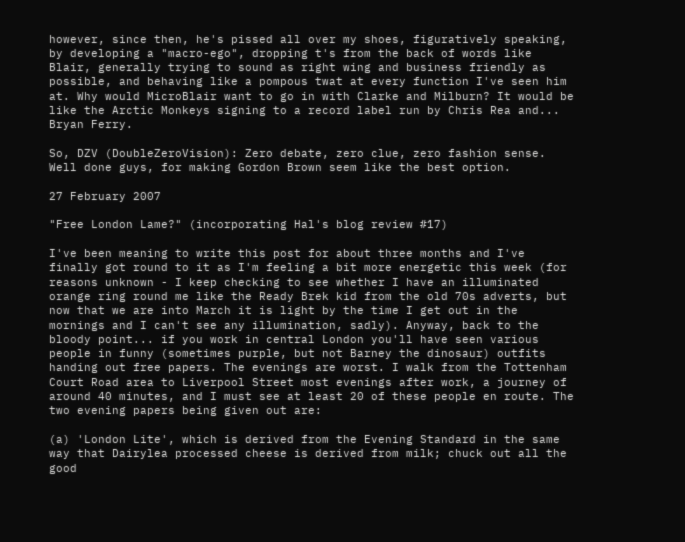however, since then, he's pissed all over my shoes, figuratively speaking, by developing a "macro-ego", dropping t's from the back of words like Blair, generally trying to sound as right wing and business friendly as possible, and behaving like a pompous twat at every function I've seen him at. Why would MicroBlair want to go in with Clarke and Milburn? It would be like the Arctic Monkeys signing to a record label run by Chris Rea and... Bryan Ferry.

So, DZV (DoubleZeroVision): Zero debate, zero clue, zero fashion sense. Well done guys, for making Gordon Brown seem like the best option.

27 February 2007

"Free London Lame?" (incorporating Hal's blog review #17)

I've been meaning to write this post for about three months and I've finally got round to it as I'm feeling a bit more energetic this week (for reasons unknown - I keep checking to see whether I have an illuminated orange ring round me like the Ready Brek kid from the old 70s adverts, but now that we are into March it is light by the time I get out in the mornings and I can't see any illumination, sadly). Anyway, back to the bloody point... if you work in central London you'll have seen various people in funny (sometimes purple, but not Barney the dinosaur) outfits handing out free papers. The evenings are worst. I walk from the Tottenham Court Road area to Liverpool Street most evenings after work, a journey of around 40 minutes, and I must see at least 20 of these people en route. The two evening papers being given out are:

(a) 'London Lite', which is derived from the Evening Standard in the same way that Dairylea processed cheese is derived from milk; chuck out all the good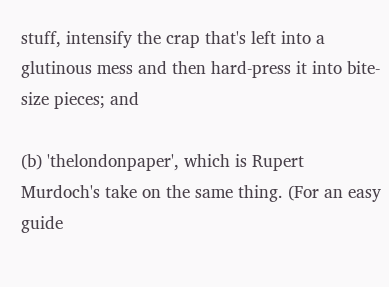stuff, intensify the crap that's left into a glutinous mess and then hard-press it into bite-size pieces; and

(b) 'thelondonpaper', which is Rupert Murdoch's take on the same thing. (For an easy guide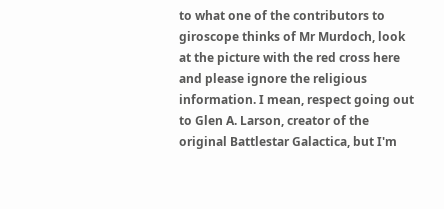to what one of the contributors to giroscope thinks of Mr Murdoch, look at the picture with the red cross here and please ignore the religious information. I mean, respect going out to Glen A. Larson, creator of the original Battlestar Galactica, but I'm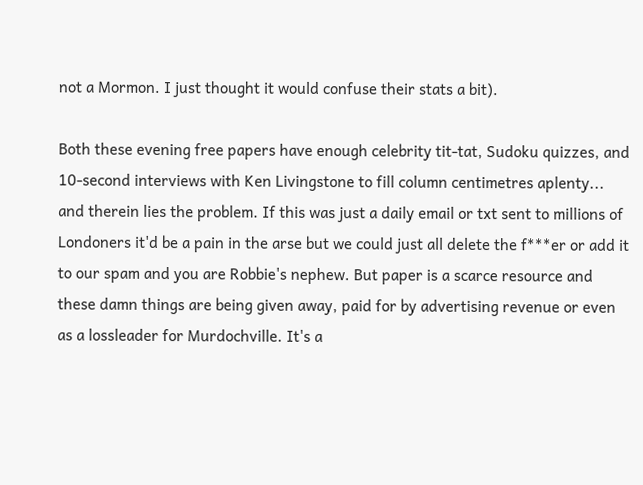not a Mormon. I just thought it would confuse their stats a bit).

Both these evening free papers have enough celebrity tit-tat, Sudoku quizzes, and 10-second interviews with Ken Livingstone to fill column centimetres aplenty... and therein lies the problem. If this was just a daily email or txt sent to millions of Londoners it'd be a pain in the arse but we could just all delete the f***er or add it to our spam and you are Robbie's nephew. But paper is a scarce resource and these damn things are being given away, paid for by advertising revenue or even as a lossleader for Murdochville. It's a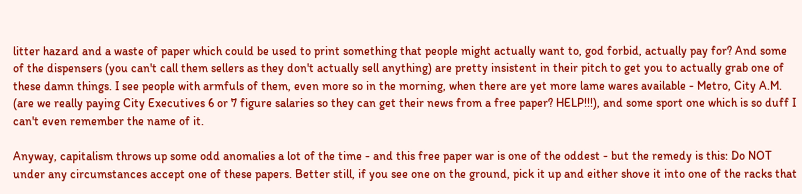litter hazard and a waste of paper which could be used to print something that people might actually want to, god forbid, actually pay for? And some of the dispensers (you can't call them sellers as they don't actually sell anything) are pretty insistent in their pitch to get you to actually grab one of these damn things. I see people with armfuls of them, even more so in the morning, when there are yet more lame wares available - Metro, City A.M. (are we really paying City Executives 6 or 7 figure salaries so they can get their news from a free paper? HELP!!!), and some sport one which is so duff I can't even remember the name of it.

Anyway, capitalism throws up some odd anomalies a lot of the time - and this free paper war is one of the oddest - but the remedy is this: Do NOT under any circumstances accept one of these papers. Better still, if you see one on the ground, pick it up and either shove it into one of the racks that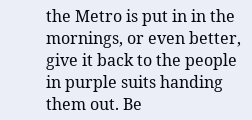the Metro is put in in the mornings, or even better, give it back to the people in purple suits handing them out. Be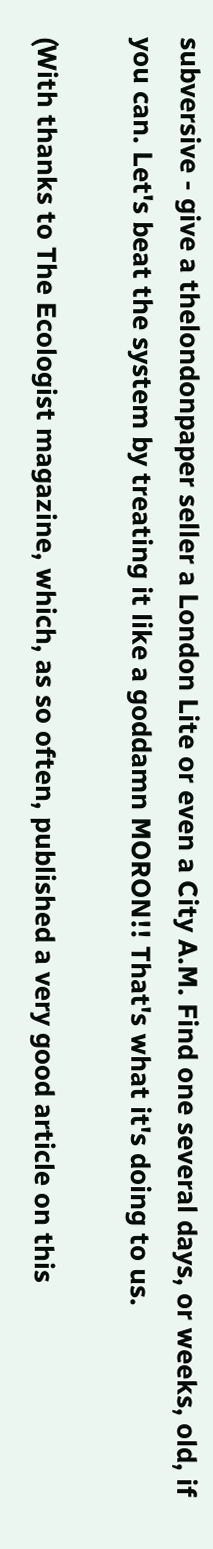subversive - give a thelondonpaper seller a London Lite or even a City A.M. Find one several days, or weeks, old, if you can. Let's beat the system by treating it like a goddamn MORON!! That's what it's doing to us.

(With thanks to The Ecologist magazine, which, as so often, published a very good article on this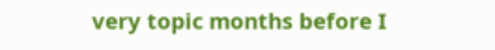very topic months before I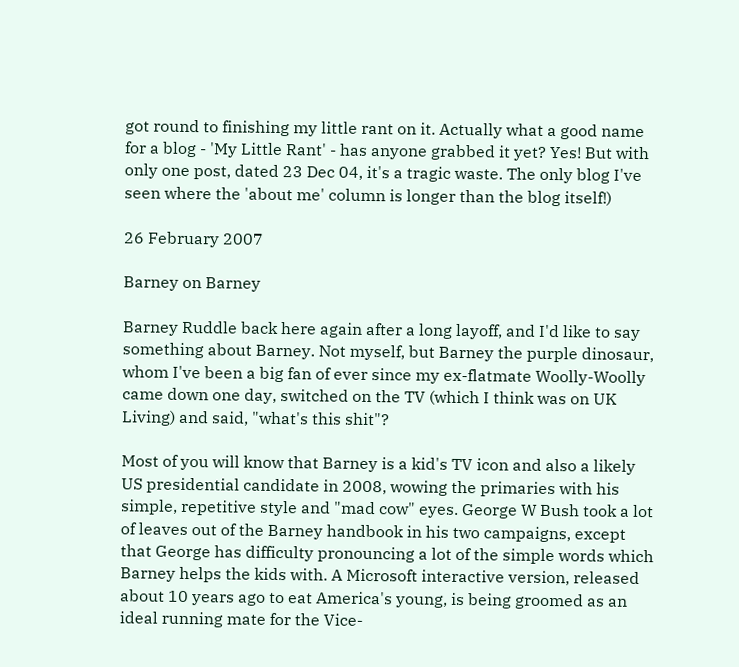got round to finishing my little rant on it. Actually what a good name for a blog - 'My Little Rant' - has anyone grabbed it yet? Yes! But with only one post, dated 23 Dec 04, it's a tragic waste. The only blog I've seen where the 'about me' column is longer than the blog itself!)

26 February 2007

Barney on Barney

Barney Ruddle back here again after a long layoff, and I'd like to say something about Barney. Not myself, but Barney the purple dinosaur, whom I've been a big fan of ever since my ex-flatmate Woolly-Woolly came down one day, switched on the TV (which I think was on UK Living) and said, "what's this shit"?

Most of you will know that Barney is a kid's TV icon and also a likely US presidential candidate in 2008, wowing the primaries with his simple, repetitive style and "mad cow" eyes. George W Bush took a lot of leaves out of the Barney handbook in his two campaigns, except that George has difficulty pronouncing a lot of the simple words which Barney helps the kids with. A Microsoft interactive version, released about 10 years ago to eat America's young, is being groomed as an ideal running mate for the Vice-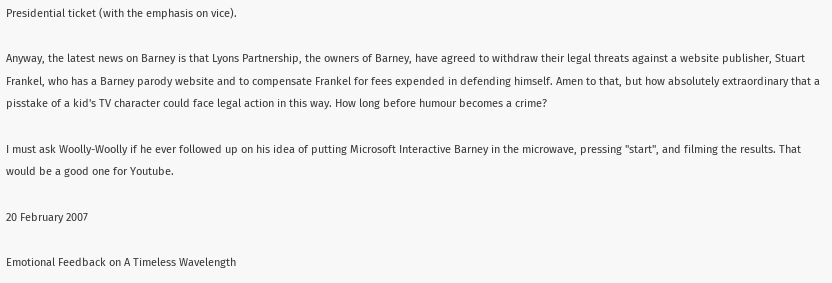Presidential ticket (with the emphasis on vice).

Anyway, the latest news on Barney is that Lyons Partnership, the owners of Barney, have agreed to withdraw their legal threats against a website publisher, Stuart Frankel, who has a Barney parody website and to compensate Frankel for fees expended in defending himself. Amen to that, but how absolutely extraordinary that a pisstake of a kid's TV character could face legal action in this way. How long before humour becomes a crime?

I must ask Woolly-Woolly if he ever followed up on his idea of putting Microsoft Interactive Barney in the microwave, pressing "start", and filming the results. That would be a good one for Youtube.

20 February 2007

Emotional Feedback on A Timeless Wavelength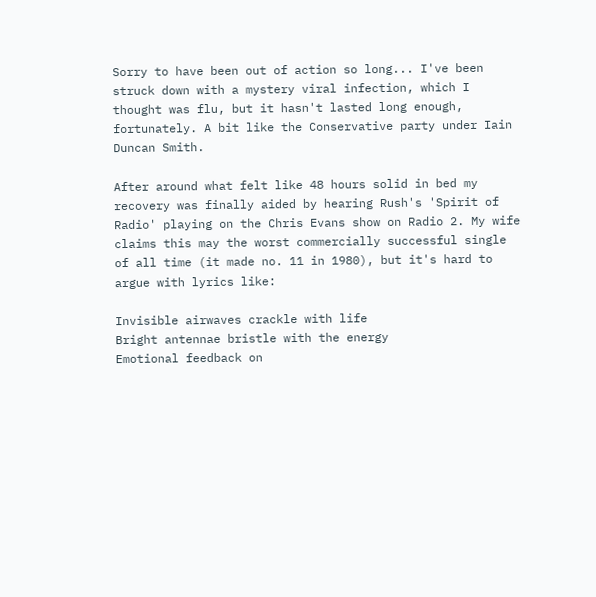Sorry to have been out of action so long... I've been struck down with a mystery viral infection, which I thought was flu, but it hasn't lasted long enough, fortunately. A bit like the Conservative party under Iain Duncan Smith.

After around what felt like 48 hours solid in bed my recovery was finally aided by hearing Rush's 'Spirit of Radio' playing on the Chris Evans show on Radio 2. My wife claims this may the worst commercially successful single of all time (it made no. 11 in 1980), but it's hard to argue with lyrics like:

Invisible airwaves crackle with life
Bright antennae bristle with the energy
Emotional feedback on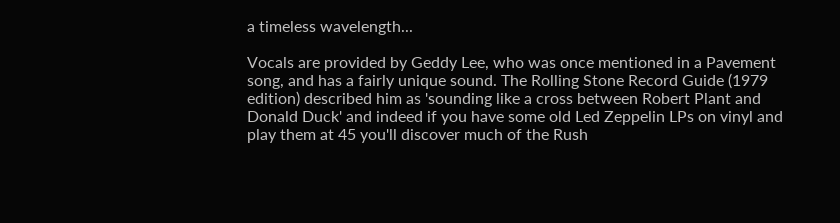a timeless wavelength...

Vocals are provided by Geddy Lee, who was once mentioned in a Pavement song, and has a fairly unique sound. The Rolling Stone Record Guide (1979 edition) described him as 'sounding like a cross between Robert Plant and Donald Duck' and indeed if you have some old Led Zeppelin LPs on vinyl and play them at 45 you'll discover much of the Rush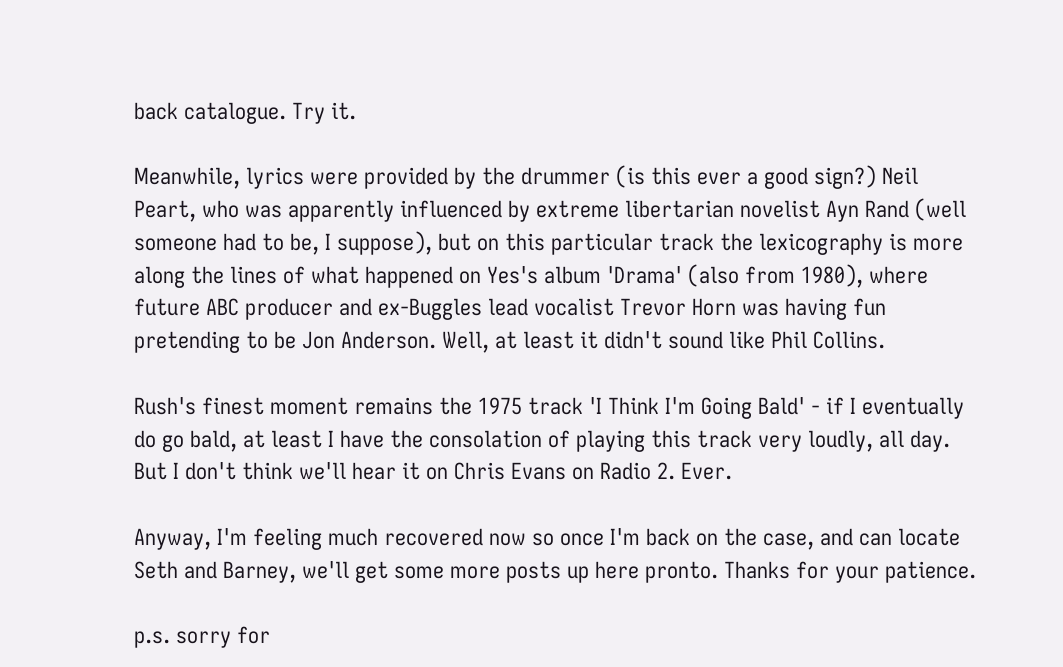back catalogue. Try it.

Meanwhile, lyrics were provided by the drummer (is this ever a good sign?) Neil Peart, who was apparently influenced by extreme libertarian novelist Ayn Rand (well someone had to be, I suppose), but on this particular track the lexicography is more along the lines of what happened on Yes's album 'Drama' (also from 1980), where future ABC producer and ex-Buggles lead vocalist Trevor Horn was having fun pretending to be Jon Anderson. Well, at least it didn't sound like Phil Collins.

Rush's finest moment remains the 1975 track 'I Think I'm Going Bald' - if I eventually do go bald, at least I have the consolation of playing this track very loudly, all day. But I don't think we'll hear it on Chris Evans on Radio 2. Ever.

Anyway, I'm feeling much recovered now so once I'm back on the case, and can locate Seth and Barney, we'll get some more posts up here pronto. Thanks for your patience.

p.s. sorry for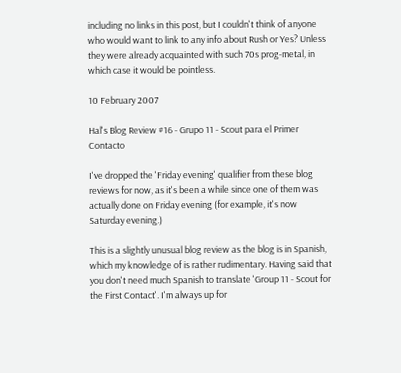including no links in this post, but I couldn't think of anyone who would want to link to any info about Rush or Yes? Unless they were already acquainted with such 70s prog-metal, in which case it would be pointless.

10 February 2007

Hal's Blog Review #16 - Grupo 11 - Scout para el Primer Contacto

I've dropped the 'Friday evening' qualifier from these blog reviews for now, as it's been a while since one of them was actually done on Friday evening (for example, it's now Saturday evening.)

This is a slightly unusual blog review as the blog is in Spanish, which my knowledge of is rather rudimentary. Having said that you don't need much Spanish to translate 'Group 11 - Scout for the First Contact'. I'm always up for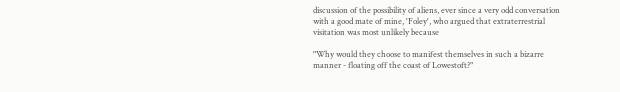discussion of the possibility of aliens, ever since a very odd conversation with a good mate of mine, 'Foley', who argued that extraterrestrial visitation was most unlikely because

"Why would they choose to manifest themselves in such a bizarre manner - floating off the coast of Lowestoft?"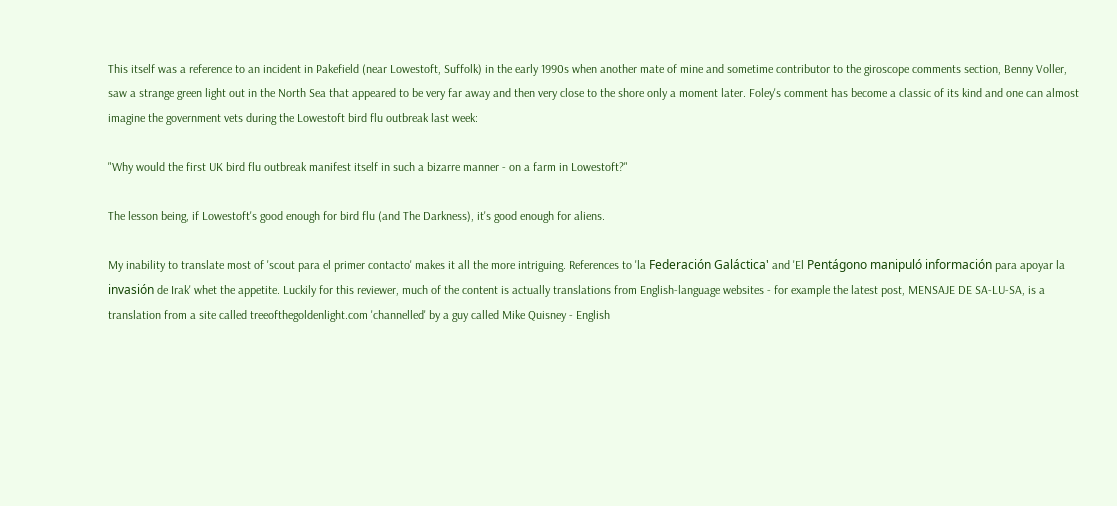This itself was a reference to an incident in Pakefield (near Lowestoft, Suffolk) in the early 1990s when another mate of mine and sometime contributor to the giroscope comments section, Benny Voller, saw a strange green light out in the North Sea that appeared to be very far away and then very close to the shore only a moment later. Foley's comment has become a classic of its kind and one can almost imagine the government vets during the Lowestoft bird flu outbreak last week:

"Why would the first UK bird flu outbreak manifest itself in such a bizarre manner - on a farm in Lowestoft?"

The lesson being, if Lowestoft's good enough for bird flu (and The Darkness), it's good enough for aliens.

My inability to translate most of 'scout para el primer contacto' makes it all the more intriguing. References to 'la Federación Galáctica' and 'El Pentágono manipuló información para apoyar la invasión de Irak' whet the appetite. Luckily for this reviewer, much of the content is actually translations from English-language websites - for example the latest post, MENSAJE DE SA-LU-SA, is a translation from a site called treeofthegoldenlight.com 'channelled' by a guy called Mike Quisney - English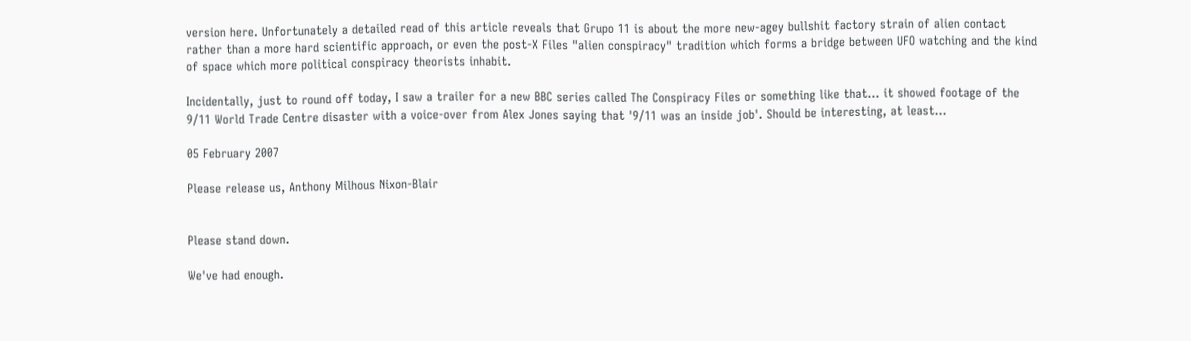version here. Unfortunately a detailed read of this article reveals that Grupo 11 is about the more new-agey bullshit factory strain of alien contact rather than a more hard scientific approach, or even the post-X Files "alien conspiracy" tradition which forms a bridge between UFO watching and the kind of space which more political conspiracy theorists inhabit.

Incidentally, just to round off today, I saw a trailer for a new BBC series called The Conspiracy Files or something like that... it showed footage of the 9/11 World Trade Centre disaster with a voice-over from Alex Jones saying that '9/11 was an inside job'. Should be interesting, at least...

05 February 2007

Please release us, Anthony Milhous Nixon-Blair


Please stand down.

We've had enough.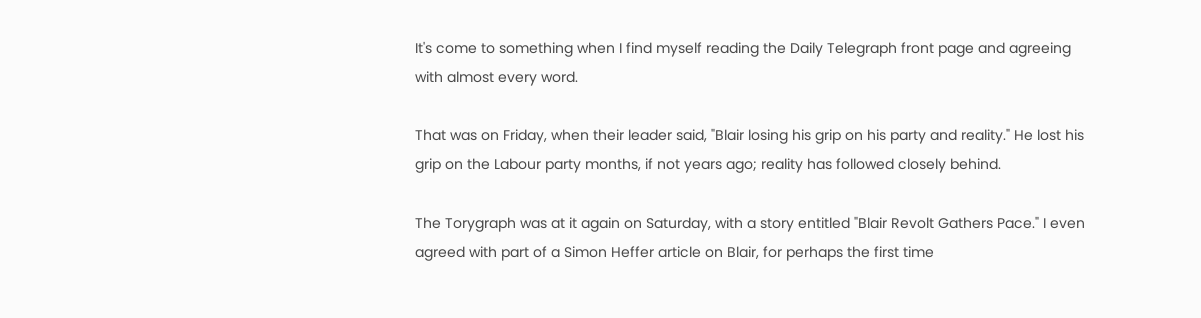It's come to something when I find myself reading the Daily Telegraph front page and agreeing with almost every word.

That was on Friday, when their leader said, "Blair losing his grip on his party and reality." He lost his grip on the Labour party months, if not years ago; reality has followed closely behind.

The Torygraph was at it again on Saturday, with a story entitled "Blair Revolt Gathers Pace." I even agreed with part of a Simon Heffer article on Blair, for perhaps the first time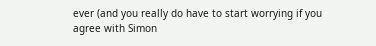ever (and you really do have to start worrying if you agree with Simon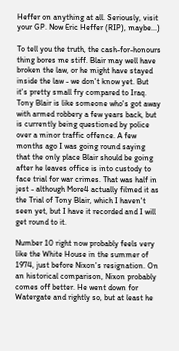Heffer on anything at all. Seriously, visit your GP. Now Eric Heffer (RIP), maybe...)

To tell you the truth, the cash-for-honours thing bores me stiff. Blair may well have broken the law, or he might have stayed inside the law - we don't know yet. But it's pretty small fry compared to Iraq. Tony Blair is like someone who's got away with armed robbery a few years back, but is currently being questioned by police over a minor traffic offence. A few months ago I was going round saying that the only place Blair should be going after he leaves office is into custody to face trial for war crimes. That was half in jest - although More4 actually filmed it as the Trial of Tony Blair, which I haven't seen yet, but I have it recorded and I will get round to it.

Number 10 right now probably feels very like the White House in the summer of 1974, just before Nixon's resignation. On an historical comparison, Nixon probably comes off better. He went down for Watergate and rightly so, but at least he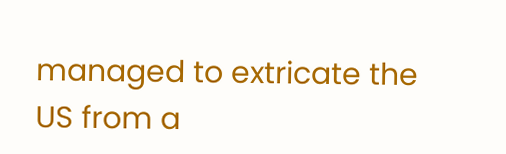managed to extricate the US from a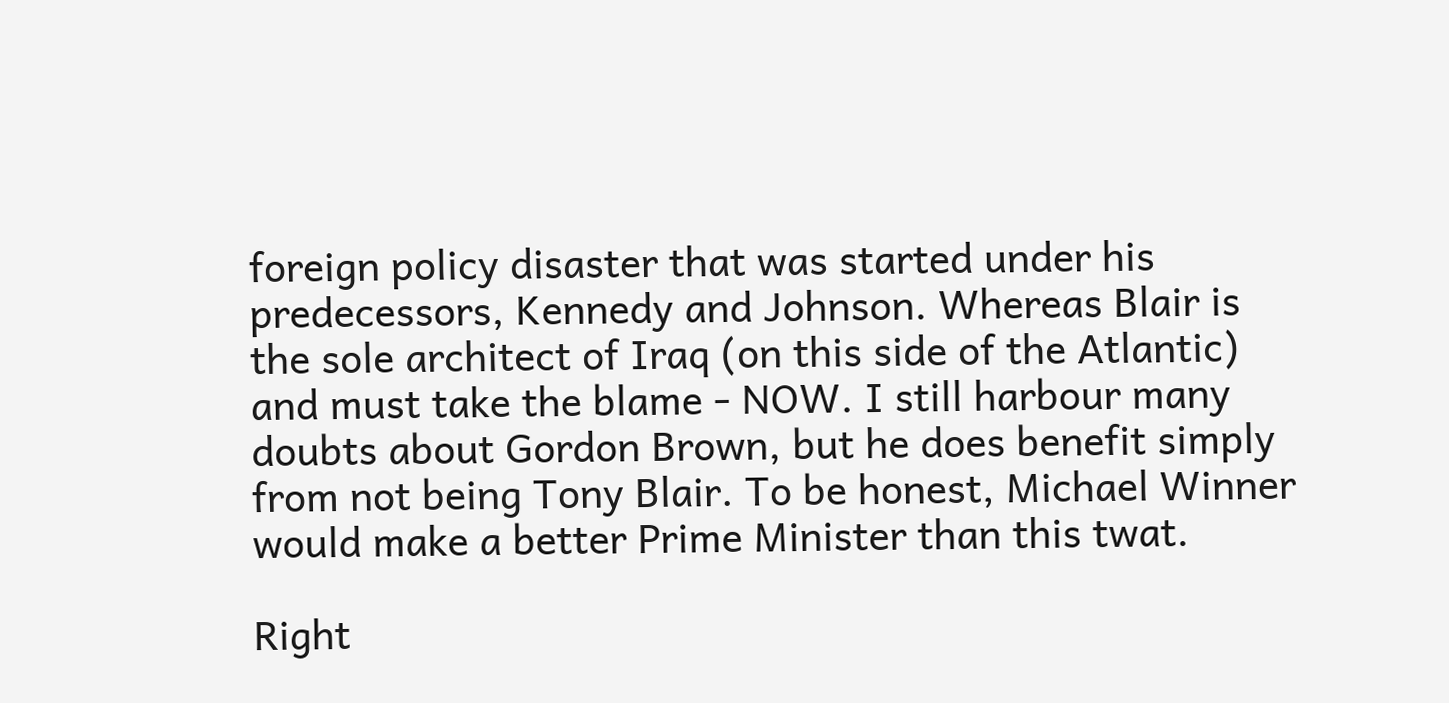foreign policy disaster that was started under his predecessors, Kennedy and Johnson. Whereas Blair is the sole architect of Iraq (on this side of the Atlantic) and must take the blame - NOW. I still harbour many doubts about Gordon Brown, but he does benefit simply from not being Tony Blair. To be honest, Michael Winner would make a better Prime Minister than this twat.

Right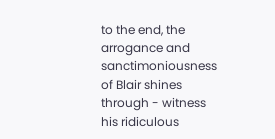to the end, the arrogance and sanctimoniousness of Blair shines through - witness his ridiculous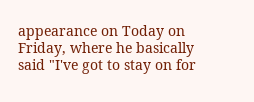appearance on Today on Friday, where he basically said "I've got to stay on for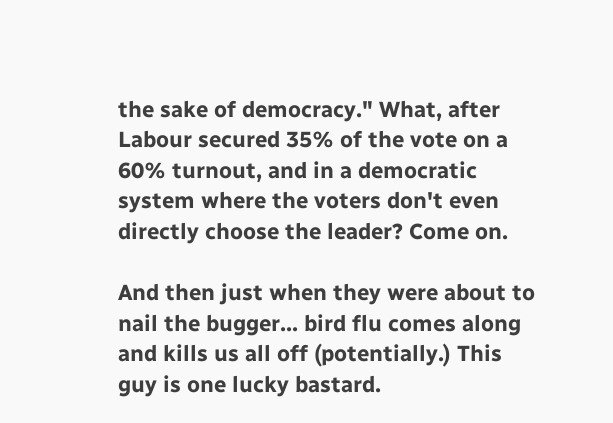the sake of democracy." What, after Labour secured 35% of the vote on a 60% turnout, and in a democratic system where the voters don't even directly choose the leader? Come on.

And then just when they were about to nail the bugger... bird flu comes along and kills us all off (potentially.) This guy is one lucky bastard.